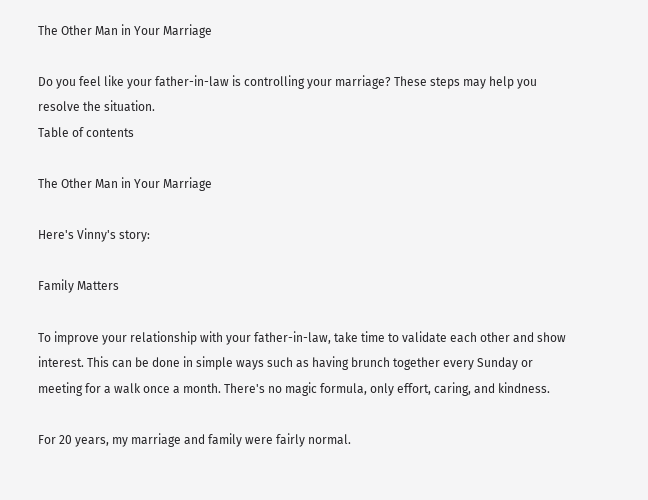The Other Man in Your Marriage

Do you feel like your father-in-law is controlling your marriage? These steps may help you resolve the situation.
Table of contents

The Other Man in Your Marriage

Here's Vinny's story:

Family Matters

To improve your relationship with your father-in-law, take time to validate each other and show interest. This can be done in simple ways such as having brunch together every Sunday or meeting for a walk once a month. There's no magic formula, only effort, caring, and kindness.

For 20 years, my marriage and family were fairly normal.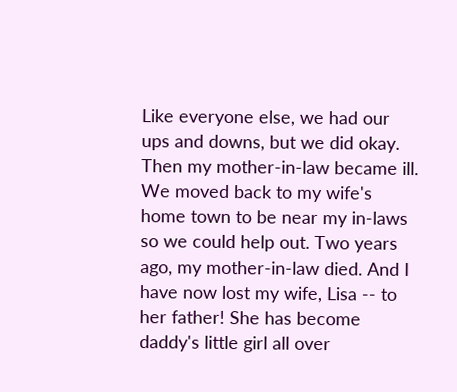Like everyone else, we had our ups and downs, but we did okay. Then my mother-in-law became ill. We moved back to my wife's home town to be near my in-laws so we could help out. Two years ago, my mother-in-law died. And I have now lost my wife, Lisa -- to her father! She has become daddy's little girl all over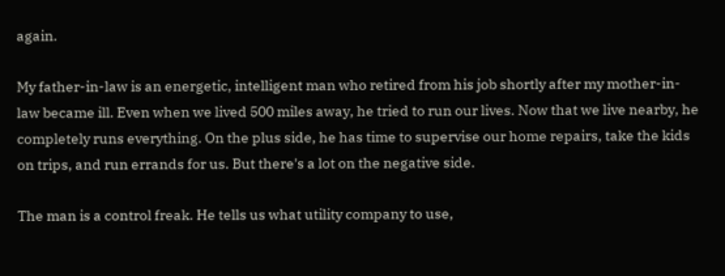again.

My father-in-law is an energetic, intelligent man who retired from his job shortly after my mother-in-law became ill. Even when we lived 500 miles away, he tried to run our lives. Now that we live nearby, he completely runs everything. On the plus side, he has time to supervise our home repairs, take the kids on trips, and run errands for us. But there's a lot on the negative side.

The man is a control freak. He tells us what utility company to use,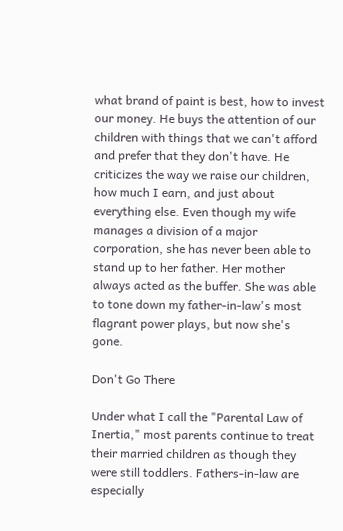what brand of paint is best, how to invest our money. He buys the attention of our children with things that we can't afford and prefer that they don't have. He criticizes the way we raise our children, how much I earn, and just about everything else. Even though my wife manages a division of a major corporation, she has never been able to stand up to her father. Her mother always acted as the buffer. She was able to tone down my father-in-law's most flagrant power plays, but now she's gone.

Don't Go There

Under what I call the "Parental Law of Inertia," most parents continue to treat their married children as though they were still toddlers. Fathers-in-law are especially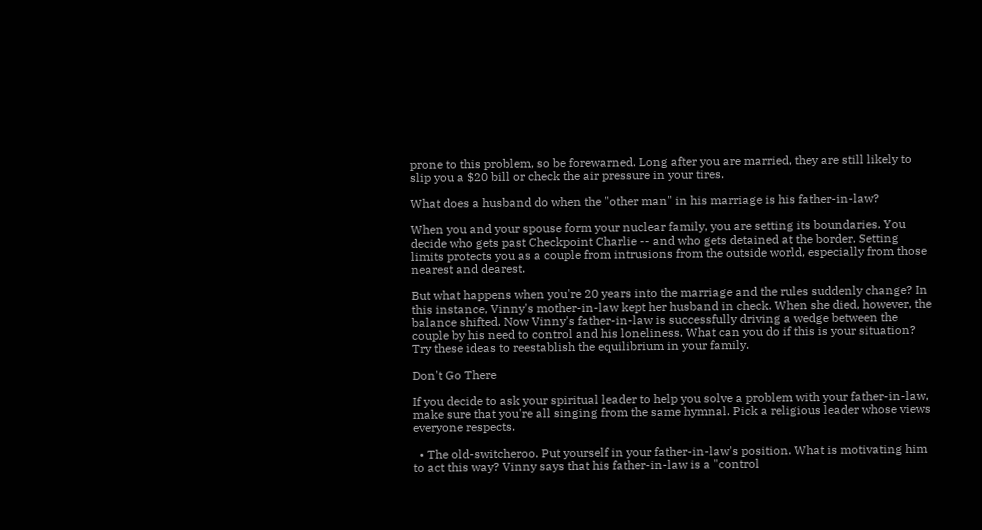prone to this problem, so be forewarned. Long after you are married, they are still likely to slip you a $20 bill or check the air pressure in your tires.

What does a husband do when the "other man" in his marriage is his father-in-law?

When you and your spouse form your nuclear family, you are setting its boundaries. You decide who gets past Checkpoint Charlie -- and who gets detained at the border. Setting limits protects you as a couple from intrusions from the outside world, especially from those nearest and dearest.

But what happens when you're 20 years into the marriage and the rules suddenly change? In this instance, Vinny's mother-in-law kept her husband in check. When she died, however, the balance shifted. Now Vinny's father-in-law is successfully driving a wedge between the couple by his need to control and his loneliness. What can you do if this is your situation? Try these ideas to reestablish the equilibrium in your family.

Don't Go There

If you decide to ask your spiritual leader to help you solve a problem with your father-in-law, make sure that you're all singing from the same hymnal. Pick a religious leader whose views everyone respects.

  • The old-switcheroo. Put yourself in your father-in-law's position. What is motivating him to act this way? Vinny says that his father-in-law is a "control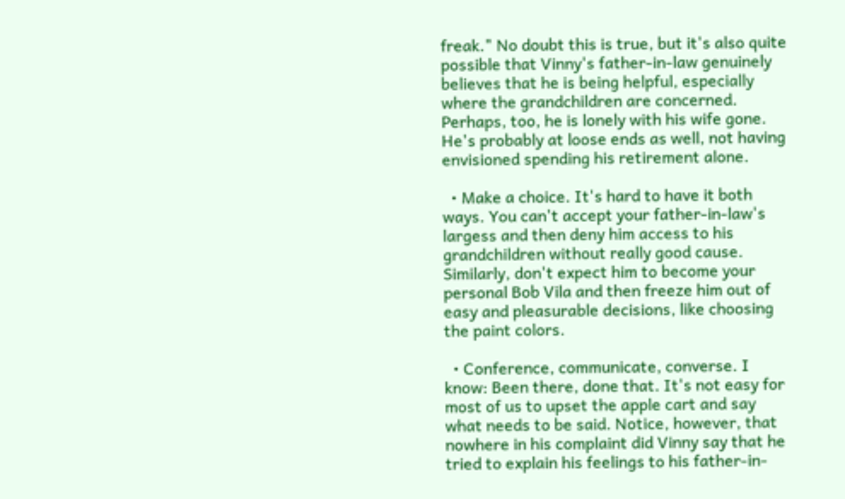freak." No doubt this is true, but it's also quite possible that Vinny's father-in-law genuinely believes that he is being helpful, especially where the grandchildren are concerned. Perhaps, too, he is lonely with his wife gone. He's probably at loose ends as well, not having envisioned spending his retirement alone.

  • Make a choice. It's hard to have it both ways. You can't accept your father-in-law's largess and then deny him access to his grandchildren without really good cause. Similarly, don't expect him to become your personal Bob Vila and then freeze him out of easy and pleasurable decisions, like choosing the paint colors.

  • Conference, communicate, converse. I know: Been there, done that. It's not easy for most of us to upset the apple cart and say what needs to be said. Notice, however, that nowhere in his complaint did Vinny say that he tried to explain his feelings to his father-in-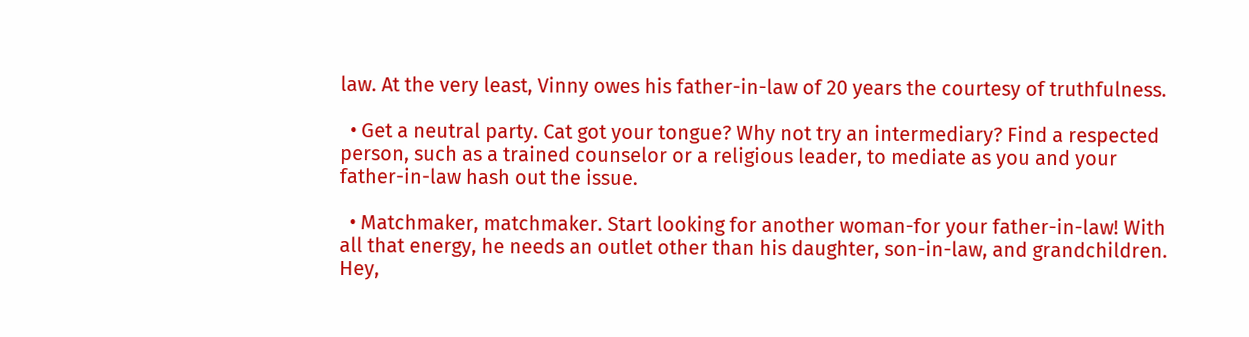law. At the very least, Vinny owes his father-in-law of 20 years the courtesy of truthfulness.

  • Get a neutral party. Cat got your tongue? Why not try an intermediary? Find a respected person, such as a trained counselor or a religious leader, to mediate as you and your father-in-law hash out the issue.

  • Matchmaker, matchmaker. Start looking for another woman-for your father-in-law! With all that energy, he needs an outlet other than his daughter, son-in-law, and grandchildren. Hey,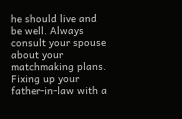he should live and be well. Always consult your spouse about your matchmaking plans. Fixing up your father-in-law with a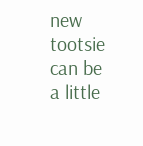new tootsie can be a little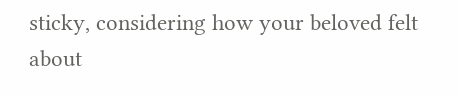sticky, considering how your beloved felt about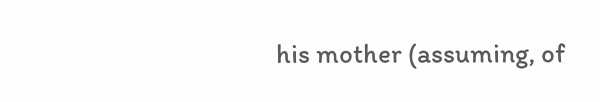his mother (assuming, of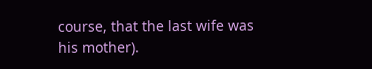course, that the last wife was his mother).